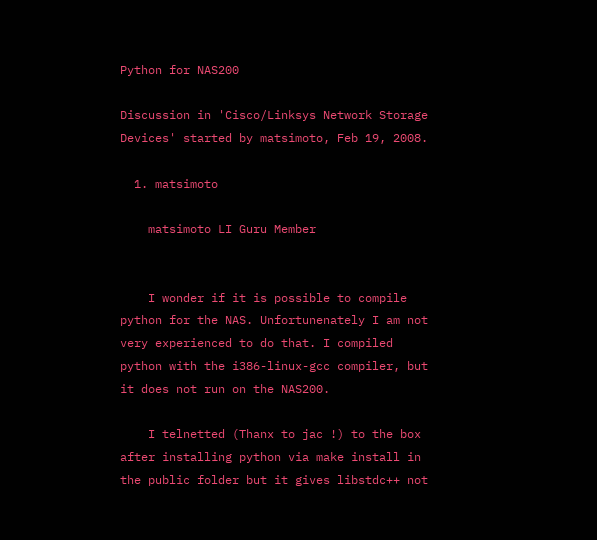Python for NAS200

Discussion in 'Cisco/Linksys Network Storage Devices' started by matsimoto, Feb 19, 2008.

  1. matsimoto

    matsimoto LI Guru Member


    I wonder if it is possible to compile python for the NAS. Unfortunenately I am not very experienced to do that. I compiled python with the i386-linux-gcc compiler, but it does not run on the NAS200.

    I telnetted (Thanx to jac !) to the box after installing python via make install in the public folder but it gives libstdc++ not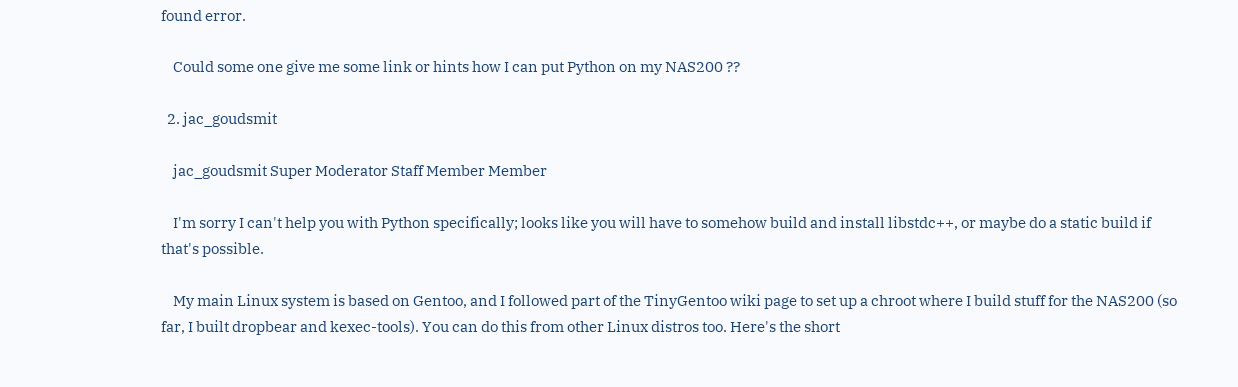found error.

    Could some one give me some link or hints how I can put Python on my NAS200 ??

  2. jac_goudsmit

    jac_goudsmit Super Moderator Staff Member Member

    I'm sorry I can't help you with Python specifically; looks like you will have to somehow build and install libstdc++, or maybe do a static build if that's possible.

    My main Linux system is based on Gentoo, and I followed part of the TinyGentoo wiki page to set up a chroot where I build stuff for the NAS200 (so far, I built dropbear and kexec-tools). You can do this from other Linux distros too. Here's the short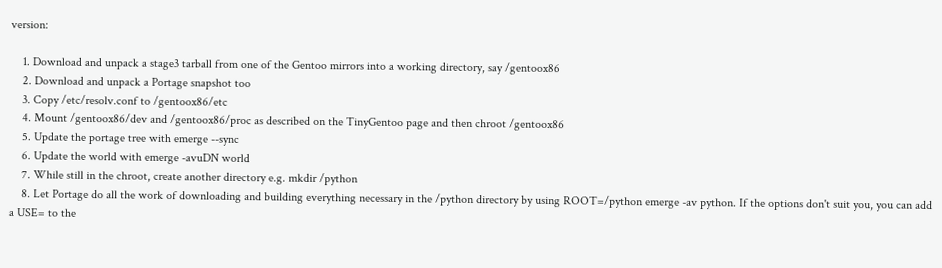version:

    1. Download and unpack a stage3 tarball from one of the Gentoo mirrors into a working directory, say /gentoox86
    2. Download and unpack a Portage snapshot too
    3. Copy /etc/resolv.conf to /gentoox86/etc
    4. Mount /gentoox86/dev and /gentoox86/proc as described on the TinyGentoo page and then chroot /gentoox86
    5. Update the portage tree with emerge --sync
    6. Update the world with emerge -avuDN world
    7. While still in the chroot, create another directory e.g. mkdir /python
    8. Let Portage do all the work of downloading and building everything necessary in the /python directory by using ROOT=/python emerge -av python. If the options don't suit you, you can add a USE= to the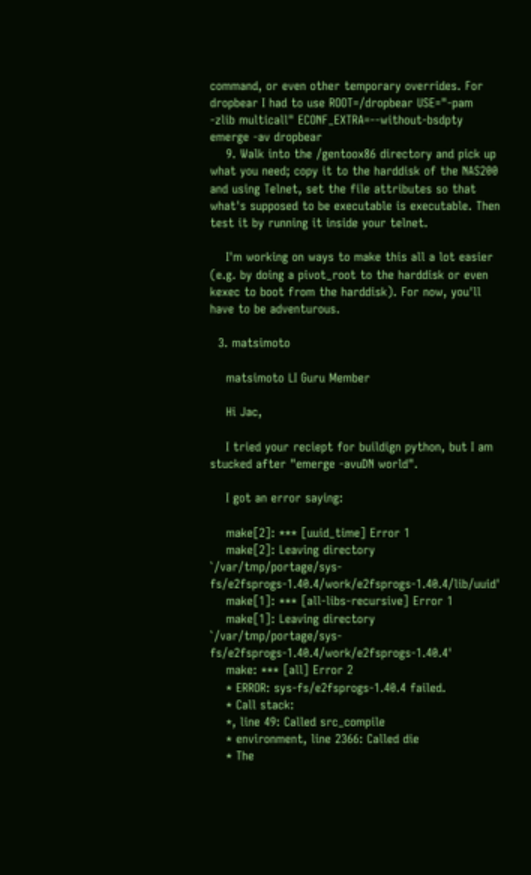command, or even other temporary overrides. For dropbear I had to use ROOT=/dropbear USE="-pam -zlib multicall" ECONF_EXTRA=--without-bsdpty emerge -av dropbear
    9. Walk into the /gentoox86 directory and pick up what you need; copy it to the harddisk of the NAS200 and using Telnet, set the file attributes so that what's supposed to be executable is executable. Then test it by running it inside your telnet.

    I'm working on ways to make this all a lot easier (e.g. by doing a pivot_root to the harddisk or even kexec to boot from the harddisk). For now, you'll have to be adventurous.

  3. matsimoto

    matsimoto LI Guru Member

    Hi Jac,

    I tried your reciept for buildign python, but I am stucked after "emerge -avuDN world".

    I got an error saying:

    make[2]: *** [uuid_time] Error 1
    make[2]: Leaving directory `/var/tmp/portage/sys-fs/e2fsprogs-1.40.4/work/e2fsprogs-1.40.4/lib/uuid'
    make[1]: *** [all-libs-recursive] Error 1
    make[1]: Leaving directory `/var/tmp/portage/sys-fs/e2fsprogs-1.40.4/work/e2fsprogs-1.40.4'
    make: *** [all] Error 2
    * ERROR: sys-fs/e2fsprogs-1.40.4 failed.
    * Call stack:
    *, line 49: Called src_compile
    * environment, line 2366: Called die
    * The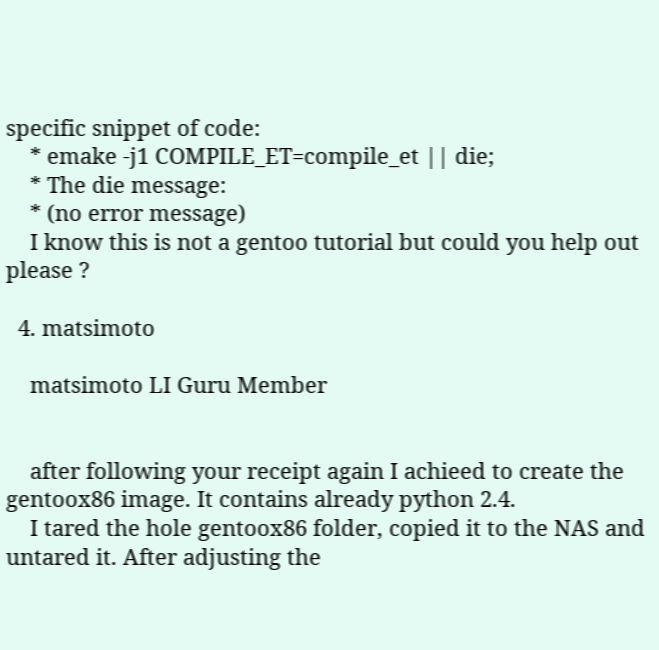specific snippet of code:
    * emake -j1 COMPILE_ET=compile_et || die;
    * The die message:
    * (no error message)
    I know this is not a gentoo tutorial but could you help out please ?

  4. matsimoto

    matsimoto LI Guru Member


    after following your receipt again I achieed to create the gentoox86 image. It contains already python 2.4.
    I tared the hole gentoox86 folder, copied it to the NAS and untared it. After adjusting the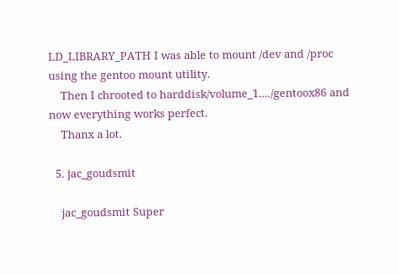LD_LIBRARY_PATH I was able to mount /dev and /proc using the gentoo mount utility.
    Then I chrooted to harddisk/volume_1..../gentoox86 and now everything works perfect.
    Thanx a lot.

  5. jac_goudsmit

    jac_goudsmit Super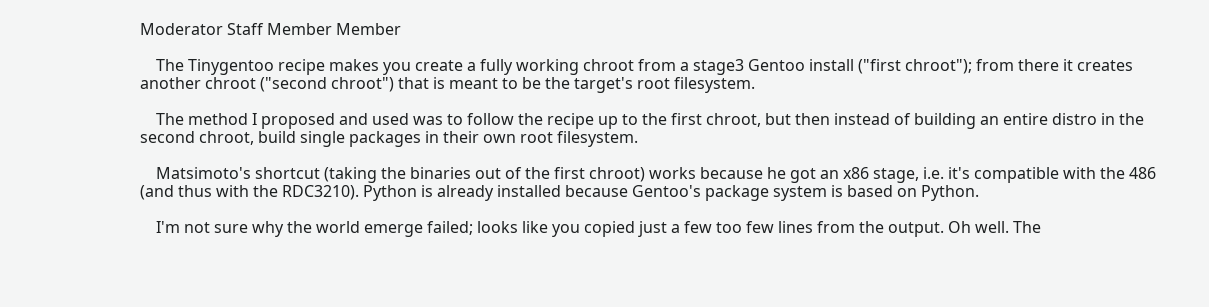Moderator Staff Member Member

    The Tinygentoo recipe makes you create a fully working chroot from a stage3 Gentoo install ("first chroot"); from there it creates another chroot ("second chroot") that is meant to be the target's root filesystem.

    The method I proposed and used was to follow the recipe up to the first chroot, but then instead of building an entire distro in the second chroot, build single packages in their own root filesystem.

    Matsimoto's shortcut (taking the binaries out of the first chroot) works because he got an x86 stage, i.e. it's compatible with the 486 (and thus with the RDC3210). Python is already installed because Gentoo's package system is based on Python.

    I'm not sure why the world emerge failed; looks like you copied just a few too few lines from the output. Oh well. The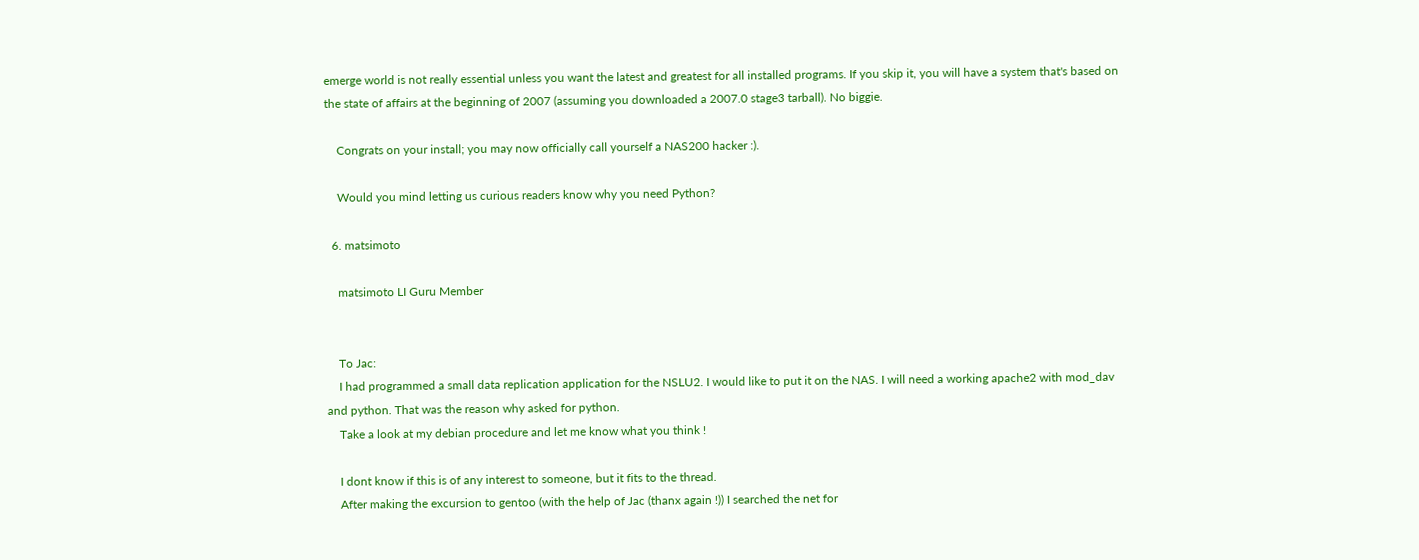emerge world is not really essential unless you want the latest and greatest for all installed programs. If you skip it, you will have a system that's based on the state of affairs at the beginning of 2007 (assuming you downloaded a 2007.0 stage3 tarball). No biggie.

    Congrats on your install; you may now officially call yourself a NAS200 hacker :).

    Would you mind letting us curious readers know why you need Python?

  6. matsimoto

    matsimoto LI Guru Member


    To Jac:
    I had programmed a small data replication application for the NSLU2. I would like to put it on the NAS. I will need a working apache2 with mod_dav and python. That was the reason why asked for python.
    Take a look at my debian procedure and let me know what you think !

    I dont know if this is of any interest to someone, but it fits to the thread.
    After making the excursion to gentoo (with the help of Jac (thanx again !)) I searched the net for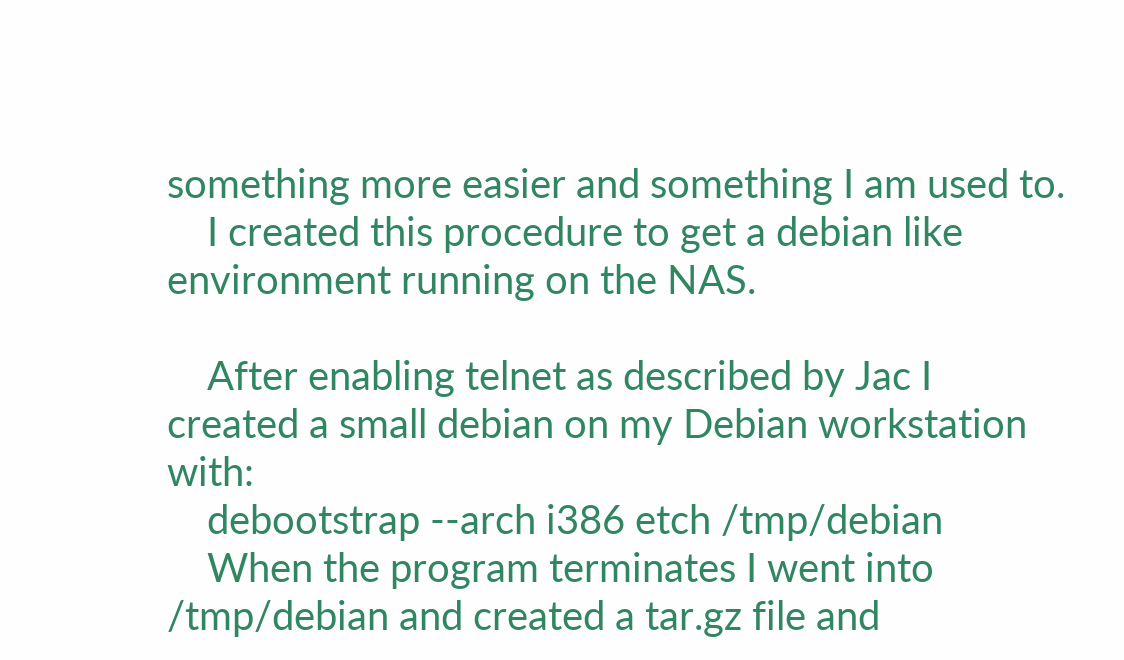something more easier and something I am used to.
    I created this procedure to get a debian like environment running on the NAS.

    After enabling telnet as described by Jac I created a small debian on my Debian workstation with:
    debootstrap --arch i386 etch /tmp/debian
    When the program terminates I went into /tmp/debian and created a tar.gz file and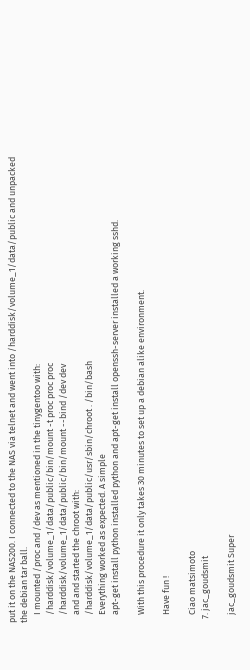put it on the NAS200. I connected to the NAS via telnet and went into /harddisk/volume_1/data/public and unpacked the debian tar ball.
    I mounted /proc and /dev as mentioned in the tinygentoo with:
    /harddisk/volume_1/data/public/bin/mount -t proc proc proc
    /harddisk/volume_1/data/public/bin/mount --bind /dev dev
    and and started the chroot with:
    /harddisk/volume_1/data/public/usr/sbin/chroot . /bin/bash
    Everything worked as expected. A simple
    apt-get install python installed python and apt-get install openssh-server installed a working sshd.

    With this procedure it only takes 30 minutes to set up a debian alike environment.

    Have fun !

    Ciao matsimoto
  7. jac_goudsmit

    jac_goudsmit Super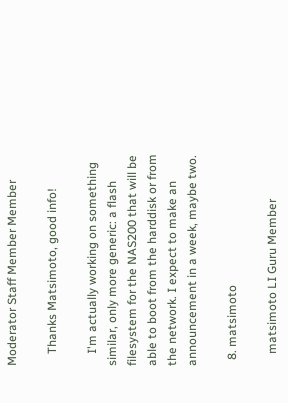Moderator Staff Member Member

    Thanks Matsimoto, good info!

    I'm actually working on something similar, only more generic: a flash filesystem for the NAS200 that will be able to boot from the harddisk or from the network. I expect to make an announcement in a week, maybe two.

  8. matsimoto

    matsimoto LI Guru Member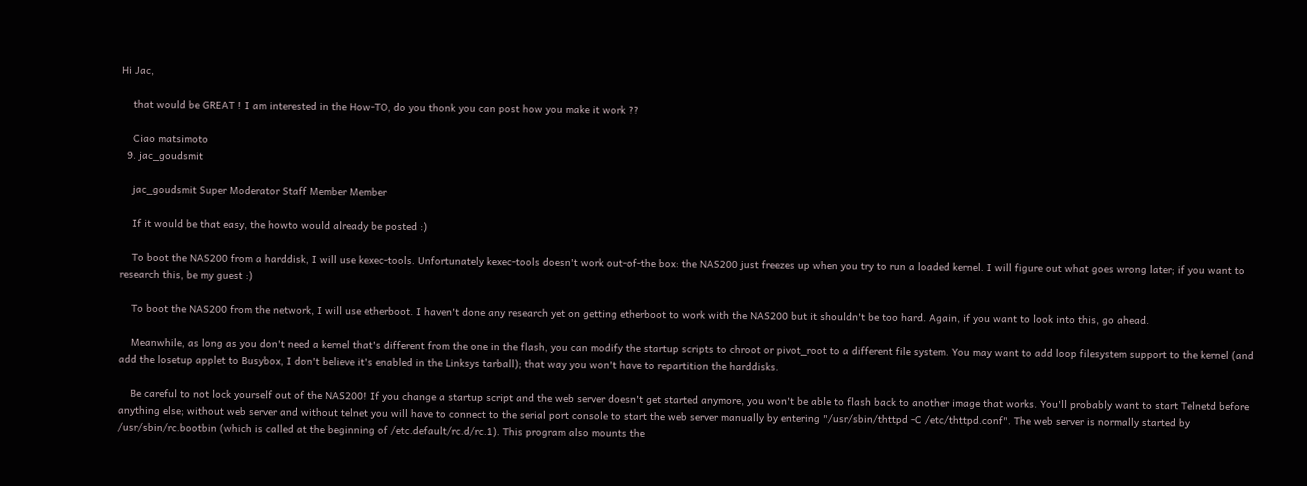Hi Jac,

    that would be GREAT ! I am interested in the How-TO, do you thonk you can post how you make it work ??

    Ciao matsimoto
  9. jac_goudsmit

    jac_goudsmit Super Moderator Staff Member Member

    If it would be that easy, the howto would already be posted :)

    To boot the NAS200 from a harddisk, I will use kexec-tools. Unfortunately kexec-tools doesn't work out-of-the box: the NAS200 just freezes up when you try to run a loaded kernel. I will figure out what goes wrong later; if you want to research this, be my guest :)

    To boot the NAS200 from the network, I will use etherboot. I haven't done any research yet on getting etherboot to work with the NAS200 but it shouldn't be too hard. Again, if you want to look into this, go ahead.

    Meanwhile, as long as you don't need a kernel that's different from the one in the flash, you can modify the startup scripts to chroot or pivot_root to a different file system. You may want to add loop filesystem support to the kernel (and add the losetup applet to Busybox, I don't believe it's enabled in the Linksys tarball); that way you won't have to repartition the harddisks.

    Be careful to not lock yourself out of the NAS200! If you change a startup script and the web server doesn't get started anymore, you won't be able to flash back to another image that works. You'll probably want to start Telnetd before anything else; without web server and without telnet you will have to connect to the serial port console to start the web server manually by entering "/usr/sbin/thttpd -C /etc/thttpd.conf". The web server is normally started by /usr/sbin/rc.bootbin (which is called at the beginning of /etc.default/rc.d/rc.1). This program also mounts the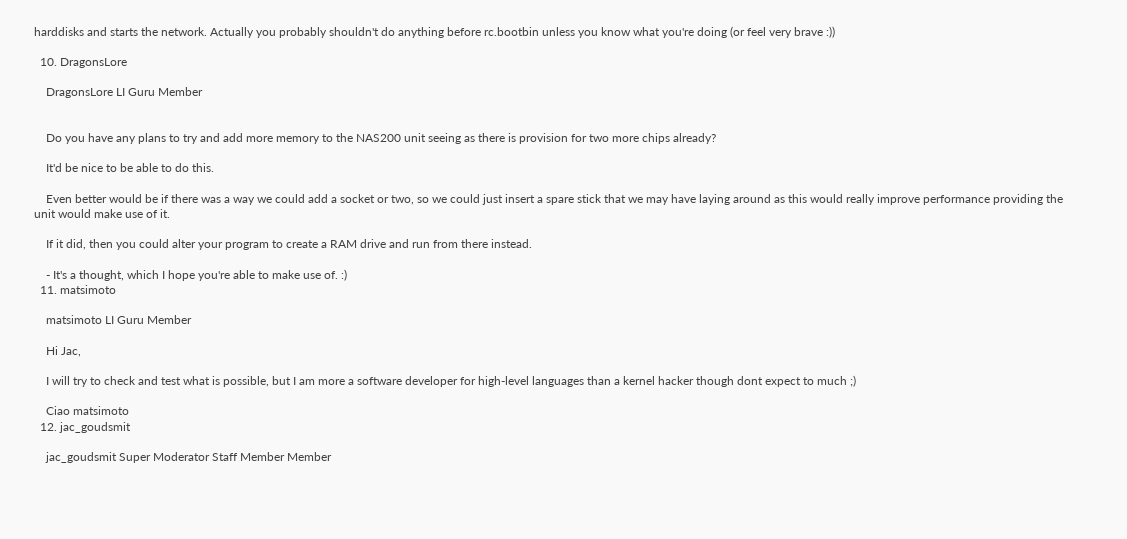harddisks and starts the network. Actually you probably shouldn't do anything before rc.bootbin unless you know what you're doing (or feel very brave :))

  10. DragonsLore

    DragonsLore LI Guru Member


    Do you have any plans to try and add more memory to the NAS200 unit seeing as there is provision for two more chips already?

    It'd be nice to be able to do this.

    Even better would be if there was a way we could add a socket or two, so we could just insert a spare stick that we may have laying around as this would really improve performance providing the unit would make use of it.

    If it did, then you could alter your program to create a RAM drive and run from there instead.

    - It's a thought, which I hope you're able to make use of. :)
  11. matsimoto

    matsimoto LI Guru Member

    Hi Jac,

    I will try to check and test what is possible, but I am more a software developer for high-level languages than a kernel hacker though dont expect to much ;)

    Ciao matsimoto
  12. jac_goudsmit

    jac_goudsmit Super Moderator Staff Member Member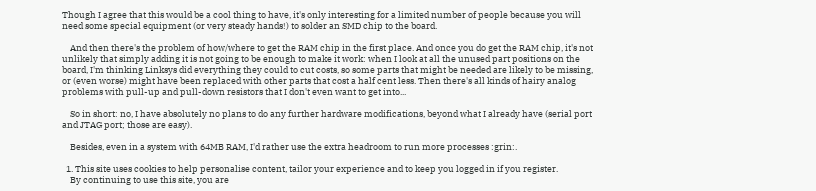Though I agree that this would be a cool thing to have, it's only interesting for a limited number of people because you will need some special equipment (or very steady hands!) to solder an SMD chip to the board.

    And then there's the problem of how/where to get the RAM chip in the first place. And once you do get the RAM chip, it's not unlikely that simply adding it is not going to be enough to make it work: when I look at all the unused part positions on the board, I'm thinking Linksys did everything they could to cut costs, so some parts that might be needed are likely to be missing, or (even worse) might have been replaced with other parts that cost a half cent less. Then there's all kinds of hairy analog problems with pull-up and pull-down resistors that I don't even want to get into...

    So in short: no, I have absolutely no plans to do any further hardware modifications, beyond what I already have (serial port and JTAG port; those are easy).

    Besides, even in a system with 64MB RAM, I'd rather use the extra headroom to run more processes :grin:.

  1. This site uses cookies to help personalise content, tailor your experience and to keep you logged in if you register.
    By continuing to use this site, you are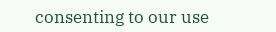consenting to our use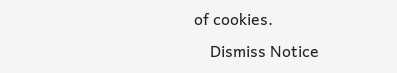of cookies.
    Dismiss Notice